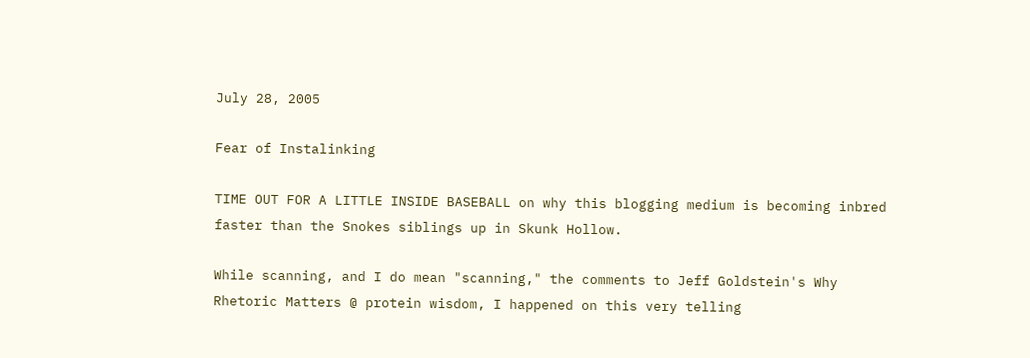July 28, 2005

Fear of Instalinking

TIME OUT FOR A LITTLE INSIDE BASEBALL on why this blogging medium is becoming inbred faster than the Snokes siblings up in Skunk Hollow.

While scanning, and I do mean "scanning," the comments to Jeff Goldstein's Why Rhetoric Matters @ protein wisdom, I happened on this very telling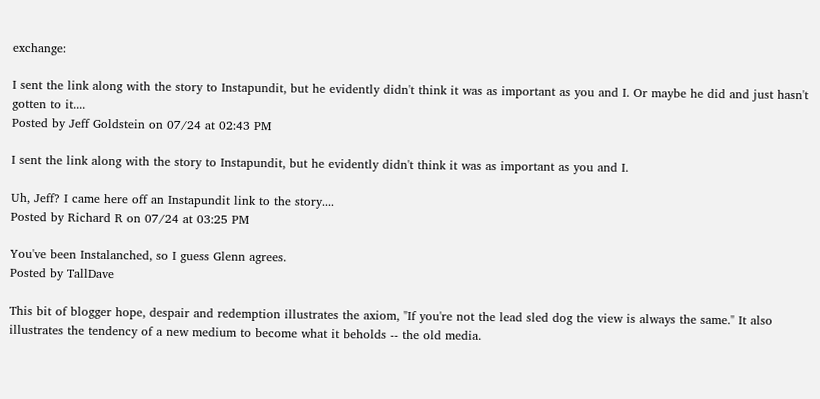exchange:

I sent the link along with the story to Instapundit, but he evidently didn't think it was as important as you and I. Or maybe he did and just hasn't gotten to it....
Posted by Jeff Goldstein on 07/24 at 02:43 PM

I sent the link along with the story to Instapundit, but he evidently didn't think it was as important as you and I.

Uh, Jeff? I came here off an Instapundit link to the story....
Posted by Richard R on 07/24 at 03:25 PM

You've been Instalanched, so I guess Glenn agrees.
Posted by TallDave

This bit of blogger hope, despair and redemption illustrates the axiom, "If you're not the lead sled dog the view is always the same." It also illustrates the tendency of a new medium to become what it beholds -- the old media.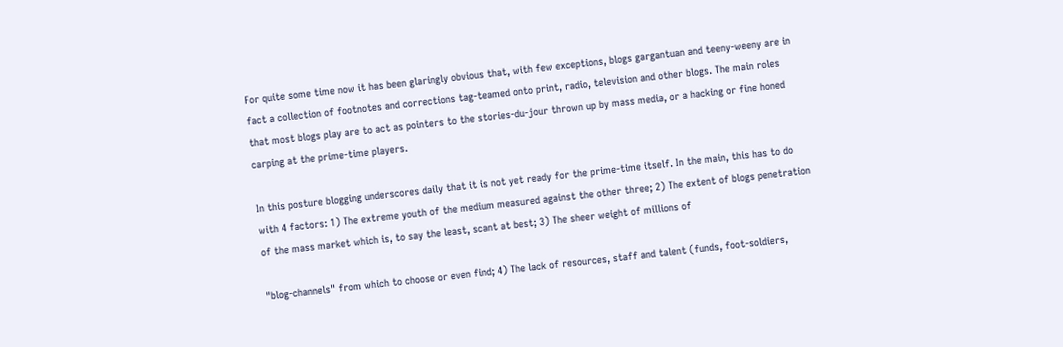For quite some time now it has been glaringly obvious that, with few exceptions, blogs gargantuan and teeny-weeny are in fact a collection of footnotes and corrections tag-teamed onto print, radio, television and other blogs. The main roles that most blogs play are to act as pointers to the stories-du-jour thrown up by mass media, or a hacking or fine honed carping at the prime-time players.

In this posture blogging underscores daily that it is not yet ready for the prime-time itself. In the main, this has to do with 4 factors: 1) The extreme youth of the medium measured against the other three; 2) The extent of blogs penetration of the mass market which is, to say the least, scant at best; 3) The sheer weight of millions of

"blog-channels" from which to choose or even find; 4) The lack of resources, staff and talent (funds, foot-soldiers,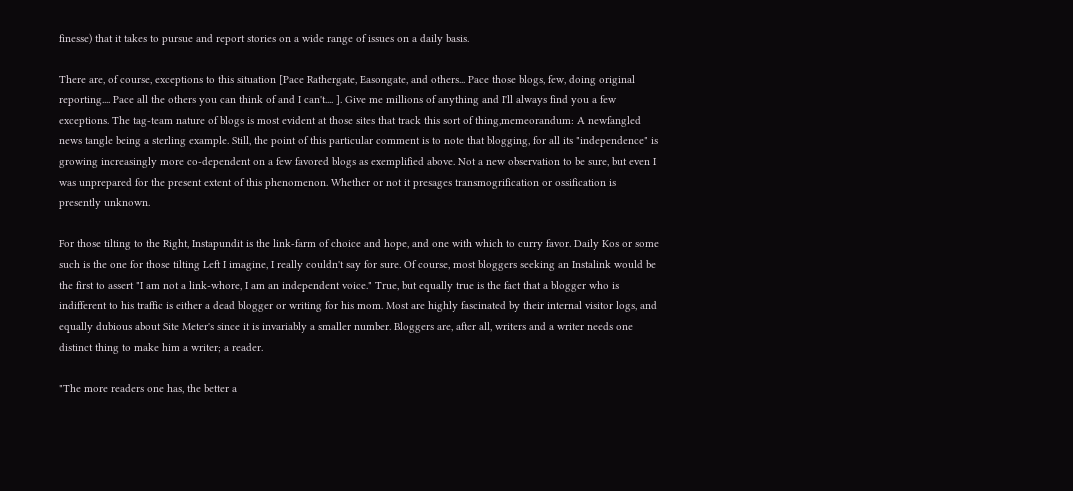finesse) that it takes to pursue and report stories on a wide range of issues on a daily basis.

There are, of course, exceptions to this situation [Pace Rathergate, Easongate, and others... Pace those blogs, few, doing original reporting.... Pace all the others you can think of and I can't.... ]. Give me millions of anything and I'll always find you a few exceptions. The tag-team nature of blogs is most evident at those sites that track this sort of thing,memeorandum: A newfangled news tangle being a sterling example. Still, the point of this particular comment is to note that blogging, for all its "independence" is growing increasingly more co-dependent on a few favored blogs as exemplified above. Not a new observation to be sure, but even I was unprepared for the present extent of this phenomenon. Whether or not it presages transmogrification or ossification is presently unknown.

For those tilting to the Right, Instapundit is the link-farm of choice and hope, and one with which to curry favor. Daily Kos or some such is the one for those tilting Left I imagine, I really couldn't say for sure. Of course, most bloggers seeking an Instalink would be the first to assert "I am not a link-whore, I am an independent voice." True, but equally true is the fact that a blogger who is indifferent to his traffic is either a dead blogger or writing for his mom. Most are highly fascinated by their internal visitor logs, and equally dubious about Site Meter's since it is invariably a smaller number. Bloggers are, after all, writers and a writer needs one distinct thing to make him a writer; a reader.

"The more readers one has, the better a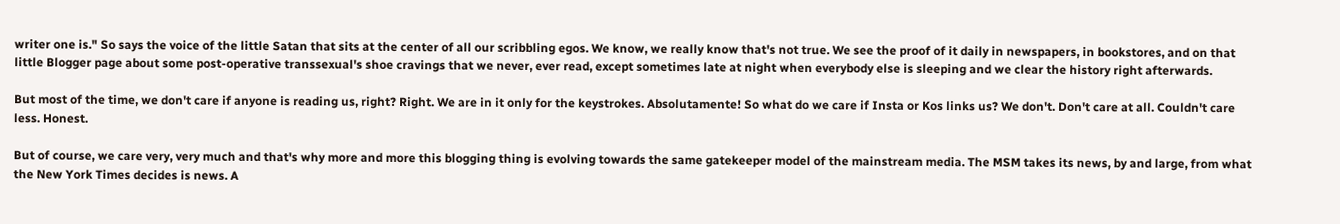writer one is." So says the voice of the little Satan that sits at the center of all our scribbling egos. We know, we really know that's not true. We see the proof of it daily in newspapers, in bookstores, and on that little Blogger page about some post-operative transsexual's shoe cravings that we never, ever read, except sometimes late at night when everybody else is sleeping and we clear the history right afterwards.

But most of the time, we don't care if anyone is reading us, right? Right. We are in it only for the keystrokes. Absolutamente! So what do we care if Insta or Kos links us? We don't. Don't care at all. Couldn't care less. Honest.

But of course, we care very, very much and that's why more and more this blogging thing is evolving towards the same gatekeeper model of the mainstream media. The MSM takes its news, by and large, from what the New York Times decides is news. A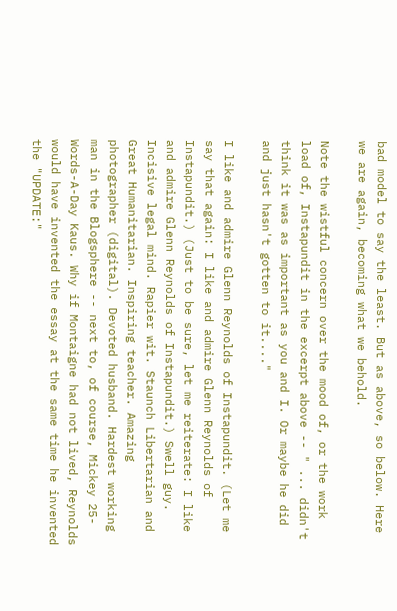bad model to say the least. But as above, so below. Here we are again, becoming what we behold.

Note the wistful concern over the mood of, or the work load of, Instapundit in the excerpt above -- " ... didn't think it was as important as you and I. Or maybe he did and just hasn't gotten to it...."

I like and admire Glenn Reynolds of Instapundit. (Let me say that again: I like and admire Glenn Reynolds of Instapundit.) (Just to be sure, let me reiterate: I like and admire Glenn Reynolds of Instapundit.) Swell guy. Incisive legal mind. Rapier wit. Staunch Libertarian and Great Humanitarian. Inspiring teacher. Amazing photographer (digital). Devoted husband. Hardest working man in the Blogsphere -- next to, of course, Mickey 25-Words-A-Day Kaus. Why if Montaigne had not lived, Reynolds would have invented the essay at the same time he invented the "UPDATE:"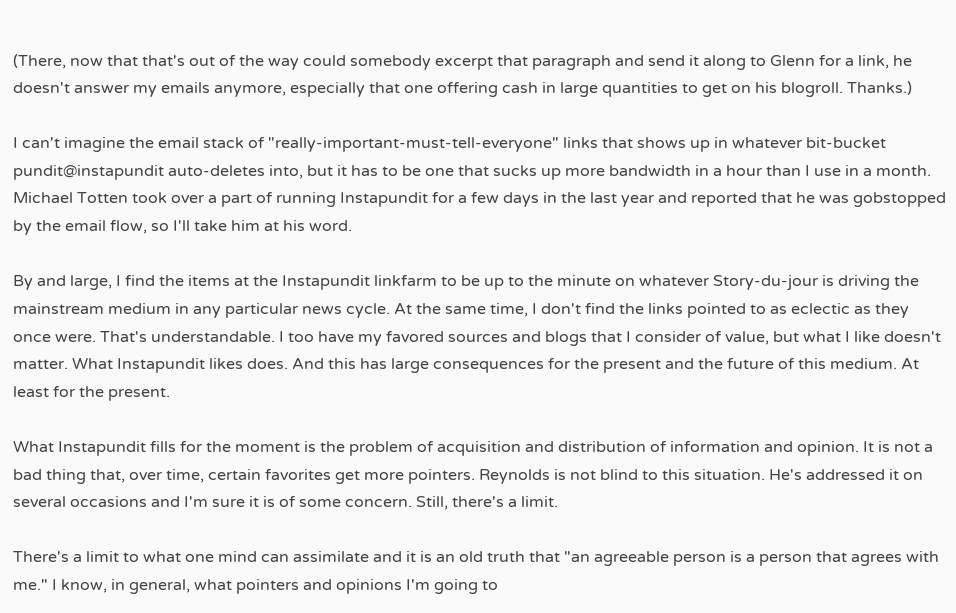(There, now that that's out of the way could somebody excerpt that paragraph and send it along to Glenn for a link, he doesn't answer my emails anymore, especially that one offering cash in large quantities to get on his blogroll. Thanks.)

I can't imagine the email stack of "really-important-must-tell-everyone" links that shows up in whatever bit-bucket pundit@instapundit auto-deletes into, but it has to be one that sucks up more bandwidth in a hour than I use in a month. Michael Totten took over a part of running Instapundit for a few days in the last year and reported that he was gobstopped by the email flow, so I'll take him at his word.

By and large, I find the items at the Instapundit linkfarm to be up to the minute on whatever Story-du-jour is driving the mainstream medium in any particular news cycle. At the same time, I don't find the links pointed to as eclectic as they once were. That's understandable. I too have my favored sources and blogs that I consider of value, but what I like doesn't matter. What Instapundit likes does. And this has large consequences for the present and the future of this medium. At least for the present.

What Instapundit fills for the moment is the problem of acquisition and distribution of information and opinion. It is not a bad thing that, over time, certain favorites get more pointers. Reynolds is not blind to this situation. He's addressed it on several occasions and I'm sure it is of some concern. Still, there's a limit.

There's a limit to what one mind can assimilate and it is an old truth that "an agreeable person is a person that agrees with me." I know, in general, what pointers and opinions I'm going to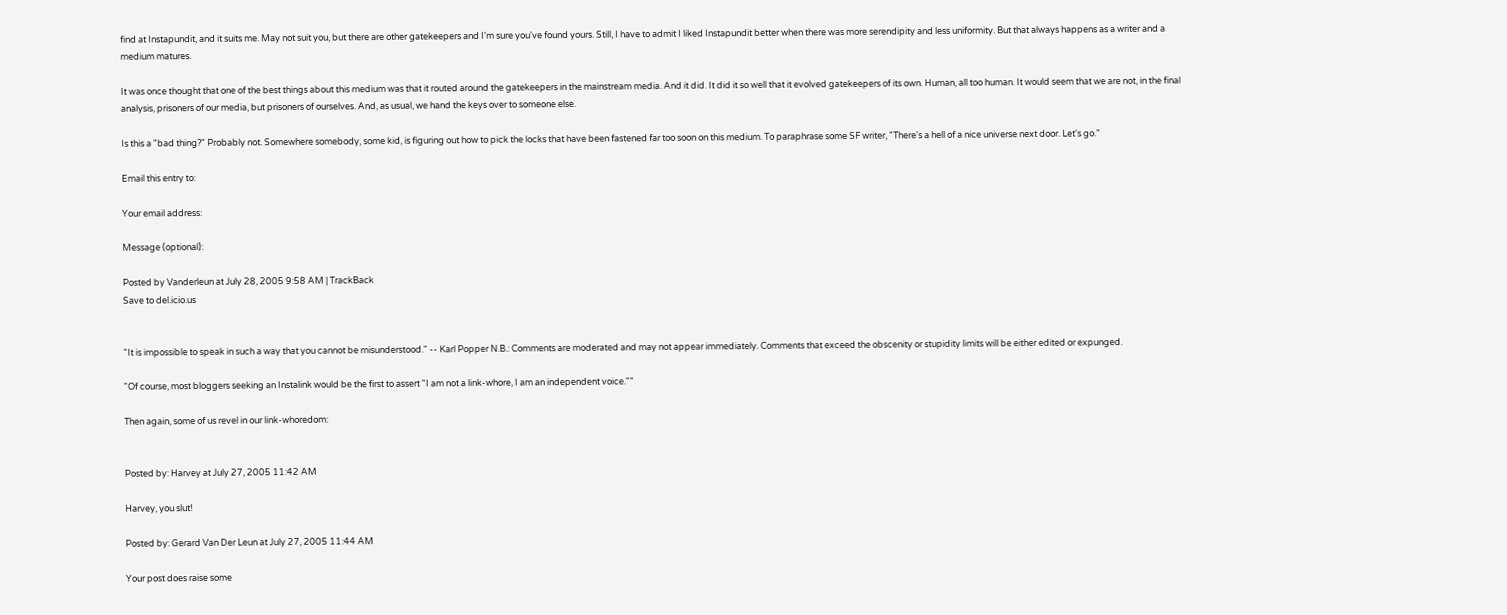find at Instapundit, and it suits me. May not suit you, but there are other gatekeepers and I'm sure you've found yours. Still, I have to admit I liked Instapundit better when there was more serendipity and less uniformity. But that always happens as a writer and a medium matures.

It was once thought that one of the best things about this medium was that it routed around the gatekeepers in the mainstream media. And it did. It did it so well that it evolved gatekeepers of its own. Human, all too human. It would seem that we are not, in the final analysis, prisoners of our media, but prisoners of ourselves. And, as usual, we hand the keys over to someone else.

Is this a "bad thing?" Probably not. Somewhere somebody, some kid, is figuring out how to pick the locks that have been fastened far too soon on this medium. To paraphrase some SF writer, "There's a hell of a nice universe next door. Let's go."

Email this entry to:

Your email address:

Message (optional):

Posted by Vanderleun at July 28, 2005 9:58 AM | TrackBack
Save to del.icio.us


"It is impossible to speak in such a way that you cannot be misunderstood." -- Karl Popper N.B.: Comments are moderated and may not appear immediately. Comments that exceed the obscenity or stupidity limits will be either edited or expunged.

"Of course, most bloggers seeking an Instalink would be the first to assert "I am not a link-whore, I am an independent voice.""

Then again, some of us revel in our link-whoredom:


Posted by: Harvey at July 27, 2005 11:42 AM

Harvey, you slut!

Posted by: Gerard Van Der Leun at July 27, 2005 11:44 AM

Your post does raise some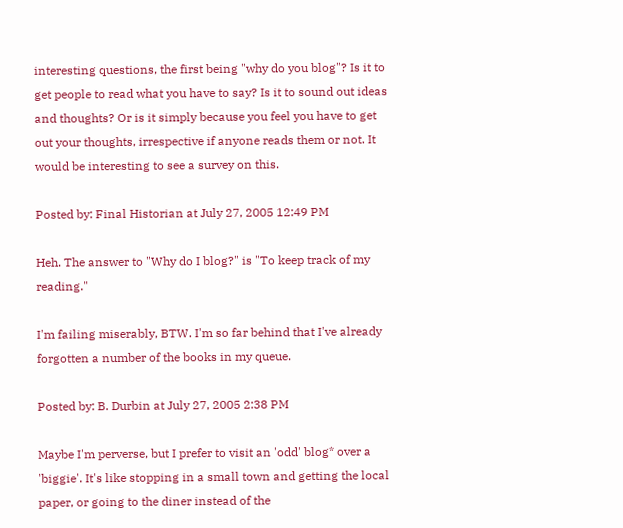interesting questions, the first being "why do you blog"? Is it to get people to read what you have to say? Is it to sound out ideas and thoughts? Or is it simply because you feel you have to get out your thoughts, irrespective if anyone reads them or not. It would be interesting to see a survey on this.

Posted by: Final Historian at July 27, 2005 12:49 PM

Heh. The answer to "Why do I blog?" is "To keep track of my reading."

I'm failing miserably, BTW. I'm so far behind that I've already forgotten a number of the books in my queue.

Posted by: B. Durbin at July 27, 2005 2:38 PM

Maybe I'm perverse, but I prefer to visit an 'odd' blog* over a 'biggie'. It's like stopping in a small town and getting the local paper, or going to the diner instead of the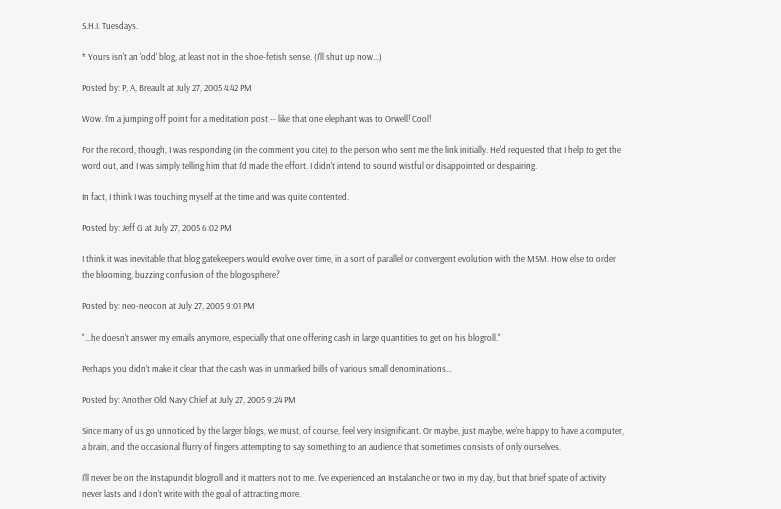S.H.I. Tuesdays.

* Yours isn't an 'odd' blog, at least not in the shoe-fetish sense. (I'll shut up now...)

Posted by: P, A, Breault at July 27, 2005 4:42 PM

Wow. I'm a jumping off point for a meditation post -- like that one elephant was to Orwell! Cool!

For the record, though, I was responding (in the comment you cite) to the person who sent me the link initially. He'd requested that I help to get the word out, and I was simply telling him that I'd made the effort. I didn't intend to sound wistful or disappointed or despairing.

In fact, I think I was touching myself at the time and was quite contented.

Posted by: Jeff G at July 27, 2005 6:02 PM

I think it was inevitable that blog gatekeepers would evolve over time, in a sort of parallel or convergent evolution with the MSM. How else to order the blooming, buzzing confusion of the blogosphere?

Posted by: neo-neocon at July 27, 2005 9:01 PM

"...he doesn't answer my emails anymore, especially that one offering cash in large quantities to get on his blogroll."

Perhaps you didn't make it clear that the cash was in unmarked bills of various small denominations...

Posted by: Another Old Navy Chief at July 27, 2005 9:24 PM

Since many of us go unnoticed by the larger blogs, we must, of course, feel very insignificant. Or maybe, just maybe, we're happy to have a computer, a brain, and the occasional flurry of fingers attempting to say something to an audience that sometimes consists of only ourselves.

I'll never be on the Instapundit blogroll and it matters not to me. I've experienced an Instalanche or two in my day, but that brief spate of activity never lasts and I don't write with the goal of attracting more.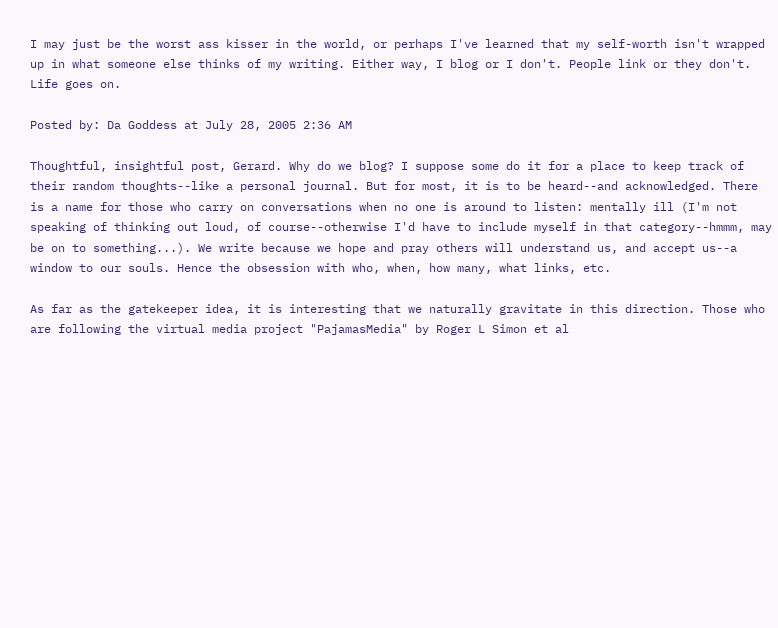I may just be the worst ass kisser in the world, or perhaps I've learned that my self-worth isn't wrapped up in what someone else thinks of my writing. Either way, I blog or I don't. People link or they don't. Life goes on.

Posted by: Da Goddess at July 28, 2005 2:36 AM

Thoughtful, insightful post, Gerard. Why do we blog? I suppose some do it for a place to keep track of their random thoughts--like a personal journal. But for most, it is to be heard--and acknowledged. There is a name for those who carry on conversations when no one is around to listen: mentally ill (I'm not speaking of thinking out loud, of course--otherwise I'd have to include myself in that category--hmmm, may be on to something...). We write because we hope and pray others will understand us, and accept us--a window to our souls. Hence the obsession with who, when, how many, what links, etc.

As far as the gatekeeper idea, it is interesting that we naturally gravitate in this direction. Those who are following the virtual media project "PajamasMedia" by Roger L Simon et al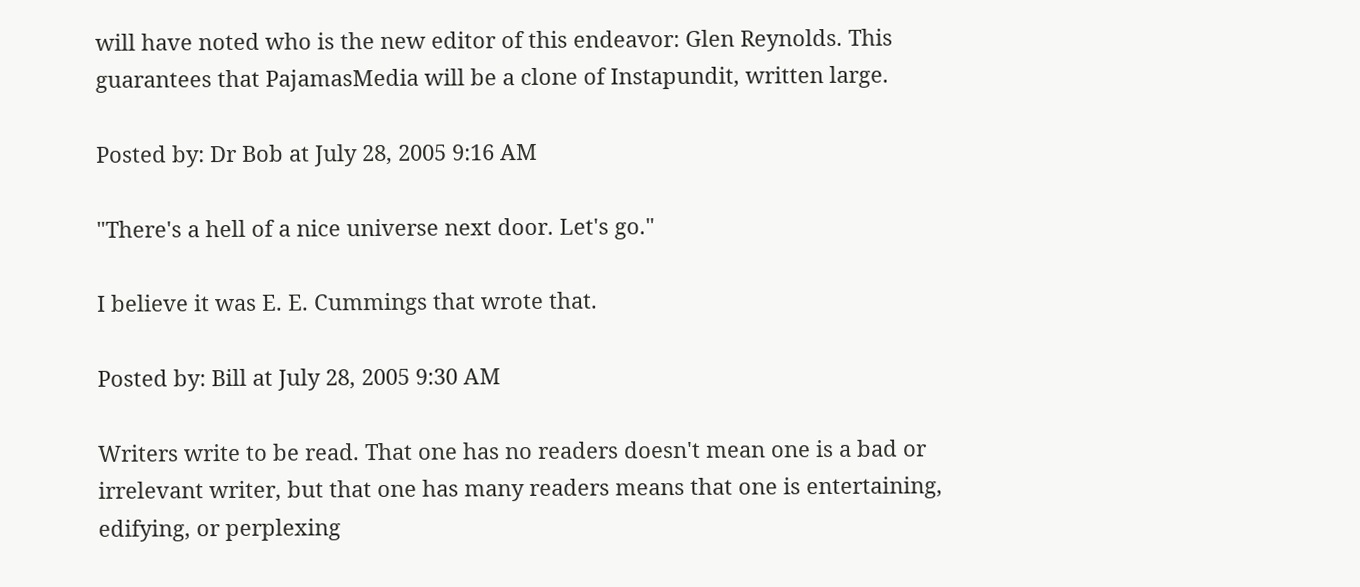will have noted who is the new editor of this endeavor: Glen Reynolds. This guarantees that PajamasMedia will be a clone of Instapundit, written large.

Posted by: Dr Bob at July 28, 2005 9:16 AM

"There's a hell of a nice universe next door. Let's go."

I believe it was E. E. Cummings that wrote that.

Posted by: Bill at July 28, 2005 9:30 AM

Writers write to be read. That one has no readers doesn't mean one is a bad or irrelevant writer, but that one has many readers means that one is entertaining, edifying, or perplexing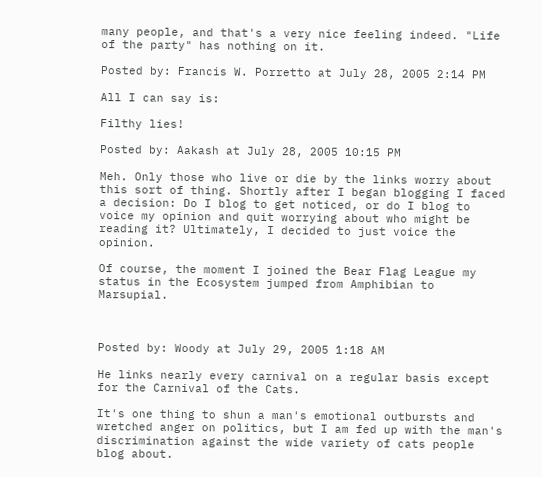many people, and that's a very nice feeling indeed. "Life of the party" has nothing on it.

Posted by: Francis W. Porretto at July 28, 2005 2:14 PM

All I can say is:

Filthy lies!

Posted by: Aakash at July 28, 2005 10:15 PM

Meh. Only those who live or die by the links worry about this sort of thing. Shortly after I began blogging I faced a decision: Do I blog to get noticed, or do I blog to voice my opinion and quit worrying about who might be reading it? Ultimately, I decided to just voice the opinion.

Of course, the moment I joined the Bear Flag League my status in the Ecosystem jumped from Amphibian to Marsupial.



Posted by: Woody at July 29, 2005 1:18 AM

He links nearly every carnival on a regular basis except for the Carnival of the Cats.

It's one thing to shun a man's emotional outbursts and wretched anger on politics, but I am fed up with the man's discrimination against the wide variety of cats people blog about.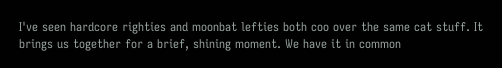I've seen hardcore righties and moonbat lefties both coo over the same cat stuff. It brings us together for a brief, shining moment. We have it in common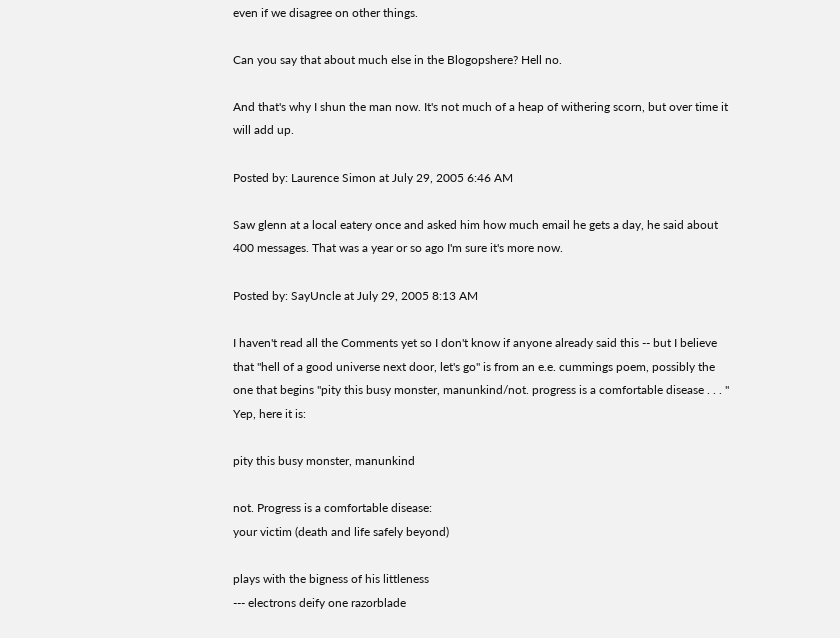even if we disagree on other things.

Can you say that about much else in the Blogopshere? Hell no.

And that's why I shun the man now. It's not much of a heap of withering scorn, but over time it will add up.

Posted by: Laurence Simon at July 29, 2005 6:46 AM

Saw glenn at a local eatery once and asked him how much email he gets a day, he said about 400 messages. That was a year or so ago I'm sure it's more now.

Posted by: SayUncle at July 29, 2005 8:13 AM

I haven't read all the Comments yet so I don't know if anyone already said this -- but I believe that "hell of a good universe next door, let's go" is from an e.e. cummings poem, possibly the one that begins "pity this busy monster, manunkind/not. progress is a comfortable disease . . . " Yep, here it is:

pity this busy monster, manunkind

not. Progress is a comfortable disease:
your victim (death and life safely beyond)

plays with the bigness of his littleness
--- electrons deify one razorblade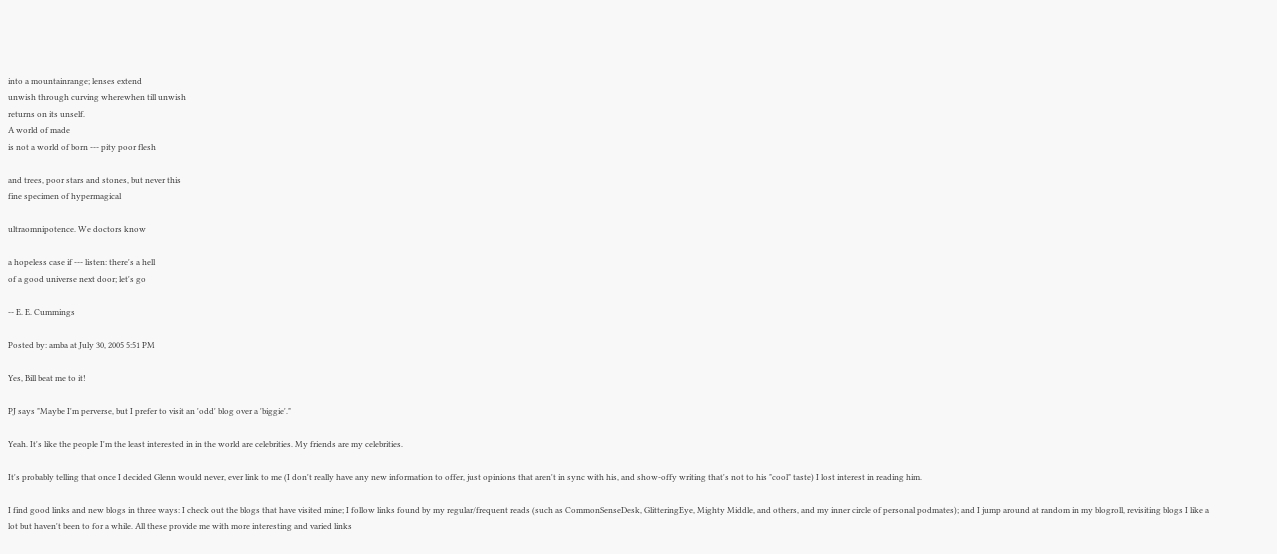into a mountainrange; lenses extend
unwish through curving wherewhen till unwish
returns on its unself.
A world of made
is not a world of born --- pity poor flesh

and trees, poor stars and stones, but never this
fine specimen of hypermagical

ultraomnipotence. We doctors know

a hopeless case if --- listen: there's a hell
of a good universe next door; let's go

-- E. E. Cummings

Posted by: amba at July 30, 2005 5:51 PM

Yes, Bill beat me to it!

PJ says "Maybe I'm perverse, but I prefer to visit an 'odd' blog over a 'biggie'."

Yeah. It's like the people I'm the least interested in in the world are celebrities. My friends are my celebrities.

It's probably telling that once I decided Glenn would never, ever link to me (I don't really have any new information to offer, just opinions that aren't in sync with his, and show-offy writing that's not to his "cool" taste) I lost interest in reading him.

I find good links and new blogs in three ways: I check out the blogs that have visited mine; I follow links found by my regular/frequent reads (such as CommonSenseDesk, GlitteringEye, Mighty Middle, and others, and my inner circle of personal podmates); and I jump around at random in my blogroll, revisiting blogs I like a lot but haven't been to for a while. All these provide me with more interesting and varied links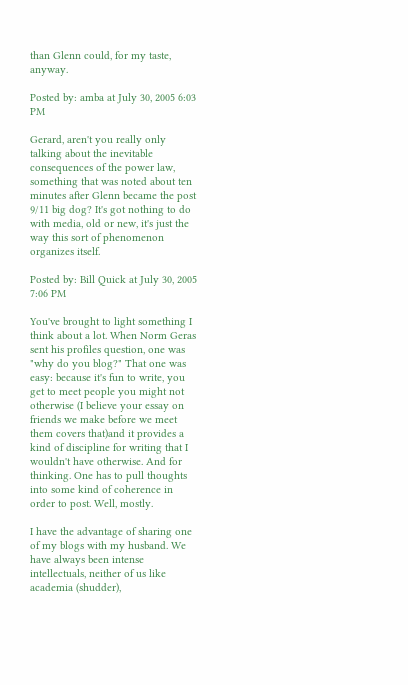than Glenn could, for my taste, anyway.

Posted by: amba at July 30, 2005 6:03 PM

Gerard, aren't you really only talking about the inevitable consequences of the power law, something that was noted about ten minutes after Glenn became the post 9/11 big dog? It's got nothing to do with media, old or new, it's just the way this sort of phenomenon organizes itself.

Posted by: Bill Quick at July 30, 2005 7:06 PM

You've brought to light something I think about a lot. When Norm Geras sent his profiles question, one was "why do you blog?" That one was easy: because it's fun to write, you get to meet people you might not otherwise (I believe your essay on friends we make before we meet them covers that)and it provides a kind of discipline for writing that I wouldn't have otherwise. And for thinking. One has to pull thoughts into some kind of coherence in order to post. Well, mostly.

I have the advantage of sharing one of my blogs with my husband. We have always been intense intellectuals, neither of us like academia (shudder),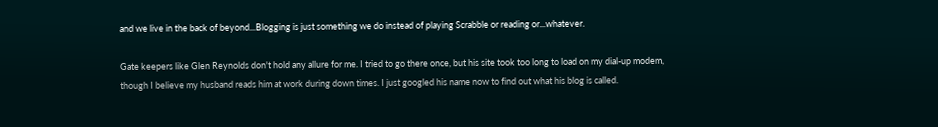and we live in the back of beyond...Blogging is just something we do instead of playing Scrabble or reading or...whatever.

Gate keepers like Glen Reynolds don't hold any allure for me. I tried to go there once, but his site took too long to load on my dial-up modem, though I believe my husband reads him at work during down times. I just googled his name now to find out what his blog is called.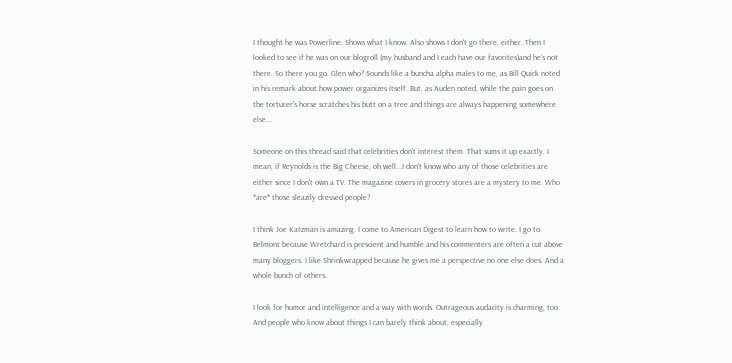I thought he was Powerline. Shows what I know. Also shows I don't go there, either. Then I looked to see if he was on our blogroll (my husband and I each have our favorites)and he's not there. So there you go. Glen who? Sounds like a buncha alpha males to me, as Bill Quick noted in his remark about how power organizes itself. But, as Auden noted, while the pain goes on the torturer's horse scratches his butt on a tree and things are always happening somewhere else...

Someone on this thread said that celebrities don't interest them. That sums it up exactly. I mean, if Reynolds is the Big Cheese, oh well...I don't know who any of those celebrities are either since I don't own a TV. The magazine covers in grocery stores are a mystery to me. Who *are* those sleazily dressed people?

I think Joe Katzman is amazing. I come to American Digest to learn how to write. I go to Belmont because Wretchard is prescient and humble and his commenters are often a cut above many bloggers. I like Shrinkwrapped because he gives me a perspective no one else does. And a whole bunch of others..

I look for humor and intelligence and a way with words. Outrageous audacity is charming, too. And people who know about things I can barely think about, especially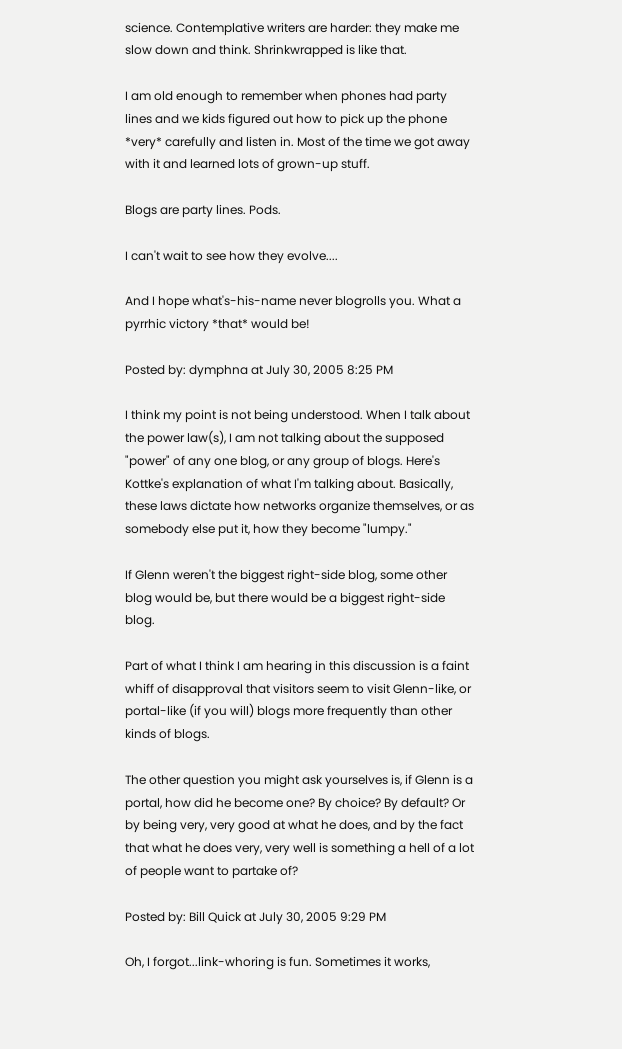science. Contemplative writers are harder: they make me slow down and think. Shrinkwrapped is like that.

I am old enough to remember when phones had party lines and we kids figured out how to pick up the phone *very* carefully and listen in. Most of the time we got away with it and learned lots of grown-up stuff.

Blogs are party lines. Pods.

I can't wait to see how they evolve....

And I hope what's-his-name never blogrolls you. What a pyrrhic victory *that* would be!

Posted by: dymphna at July 30, 2005 8:25 PM

I think my point is not being understood. When I talk about the power law(s), I am not talking about the supposed "power" of any one blog, or any group of blogs. Here's Kottke's explanation of what I'm talking about. Basically, these laws dictate how networks organize themselves, or as somebody else put it, how they become "lumpy."

If Glenn weren't the biggest right-side blog, some other blog would be, but there would be a biggest right-side blog.

Part of what I think I am hearing in this discussion is a faint whiff of disapproval that visitors seem to visit Glenn-like, or portal-like (if you will) blogs more frequently than other kinds of blogs.

The other question you might ask yourselves is, if Glenn is a portal, how did he become one? By choice? By default? Or by being very, very good at what he does, and by the fact that what he does very, very well is something a hell of a lot of people want to partake of?

Posted by: Bill Quick at July 30, 2005 9:29 PM

Oh, I forgot...link-whoring is fun. Sometimes it works,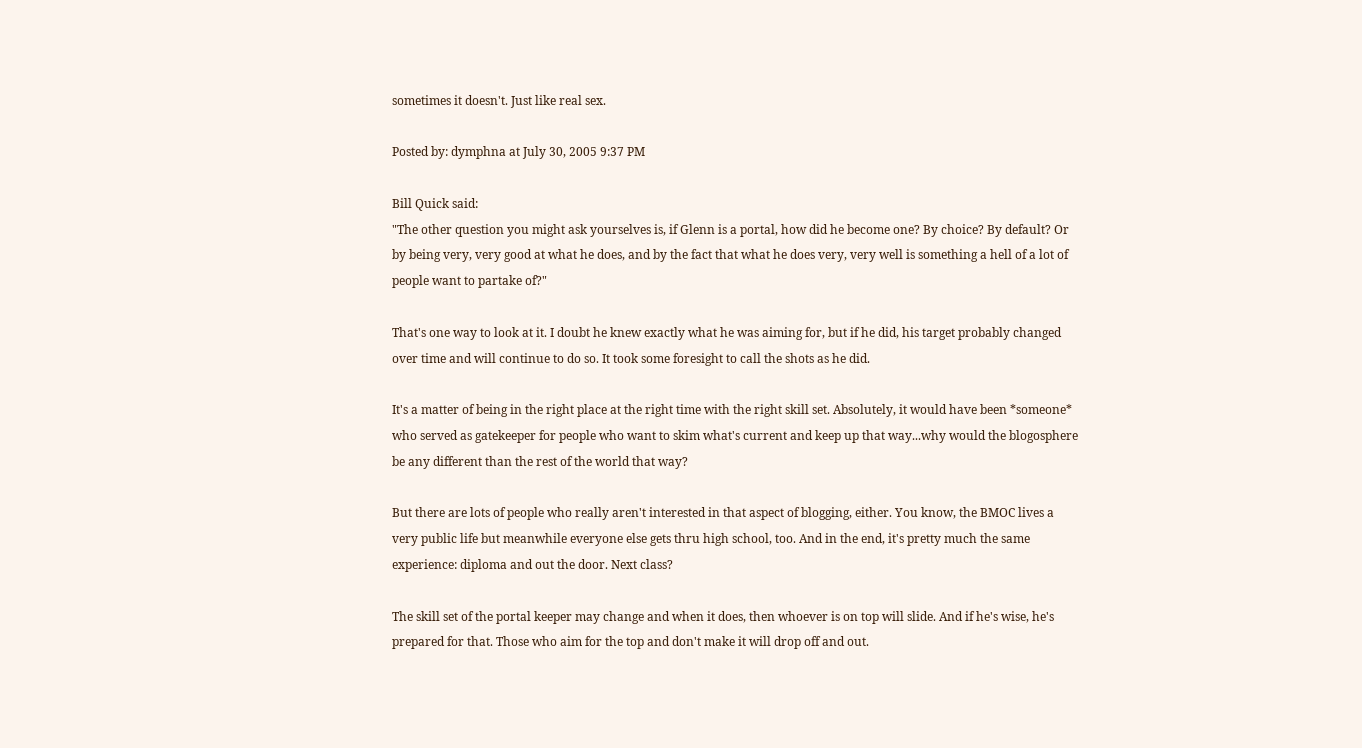sometimes it doesn't. Just like real sex.

Posted by: dymphna at July 30, 2005 9:37 PM

Bill Quick said:
"The other question you might ask yourselves is, if Glenn is a portal, how did he become one? By choice? By default? Or by being very, very good at what he does, and by the fact that what he does very, very well is something a hell of a lot of people want to partake of?"

That's one way to look at it. I doubt he knew exactly what he was aiming for, but if he did, his target probably changed over time and will continue to do so. It took some foresight to call the shots as he did.

It's a matter of being in the right place at the right time with the right skill set. Absolutely, it would have been *someone* who served as gatekeeper for people who want to skim what's current and keep up that way...why would the blogosphere be any different than the rest of the world that way?

But there are lots of people who really aren't interested in that aspect of blogging, either. You know, the BMOC lives a very public life but meanwhile everyone else gets thru high school, too. And in the end, it's pretty much the same experience: diploma and out the door. Next class?

The skill set of the portal keeper may change and when it does, then whoever is on top will slide. And if he's wise, he's prepared for that. Those who aim for the top and don't make it will drop off and out.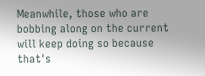Meanwhile, those who are bobbing along on the current will keep doing so because that's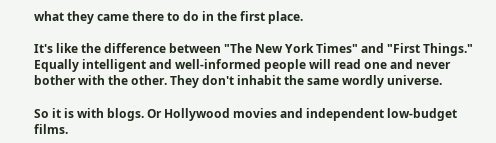what they came there to do in the first place.

It's like the difference between "The New York Times" and "First Things." Equally intelligent and well-informed people will read one and never bother with the other. They don't inhabit the same wordly universe.

So it is with blogs. Or Hollywood movies and independent low-budget films.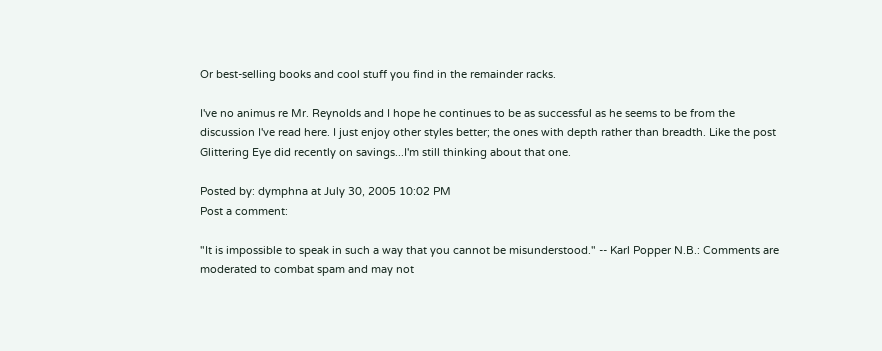Or best-selling books and cool stuff you find in the remainder racks.

I've no animus re Mr. Reynolds and I hope he continues to be as successful as he seems to be from the discussion I've read here. I just enjoy other styles better; the ones with depth rather than breadth. Like the post Glittering Eye did recently on savings...I'm still thinking about that one.

Posted by: dymphna at July 30, 2005 10:02 PM
Post a comment:

"It is impossible to speak in such a way that you cannot be misunderstood." -- Karl Popper N.B.: Comments are moderated to combat spam and may not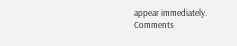appear immediately. Comments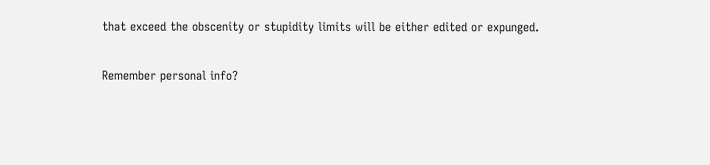that exceed the obscenity or stupidity limits will be either edited or expunged.

Remember personal info?